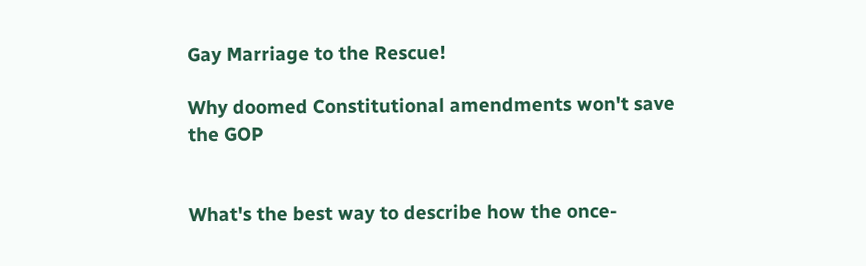Gay Marriage to the Rescue!

Why doomed Constitutional amendments won't save the GOP


What's the best way to describe how the once-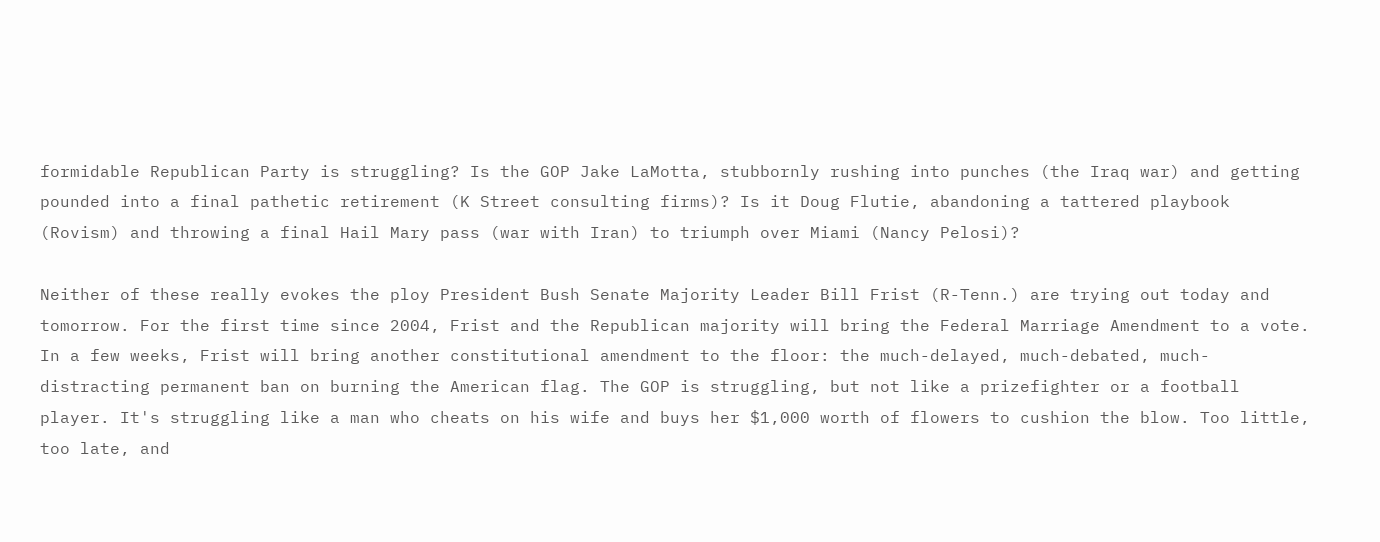formidable Republican Party is struggling? Is the GOP Jake LaMotta, stubbornly rushing into punches (the Iraq war) and getting pounded into a final pathetic retirement (K Street consulting firms)? Is it Doug Flutie, abandoning a tattered playbook (Rovism) and throwing a final Hail Mary pass (war with Iran) to triumph over Miami (Nancy Pelosi)?

Neither of these really evokes the ploy President Bush Senate Majority Leader Bill Frist (R-Tenn.) are trying out today and tomorrow. For the first time since 2004, Frist and the Republican majority will bring the Federal Marriage Amendment to a vote. In a few weeks, Frist will bring another constitutional amendment to the floor: the much-delayed, much-debated, much-distracting permanent ban on burning the American flag. The GOP is struggling, but not like a prizefighter or a football player. It's struggling like a man who cheats on his wife and buys her $1,000 worth of flowers to cushion the blow. Too little, too late, and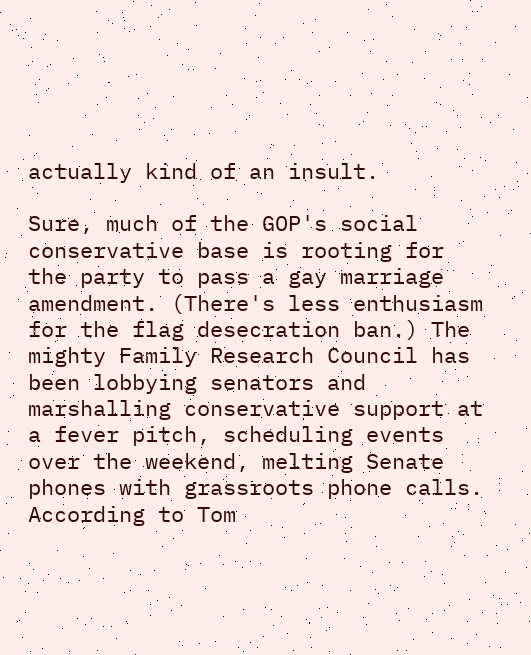actually kind of an insult.

Sure, much of the GOP's social conservative base is rooting for the party to pass a gay marriage amendment. (There's less enthusiasm for the flag desecration ban.) The mighty Family Research Council has been lobbying senators and marshalling conservative support at a fever pitch, scheduling events over the weekend, melting Senate phones with grassroots phone calls. According to Tom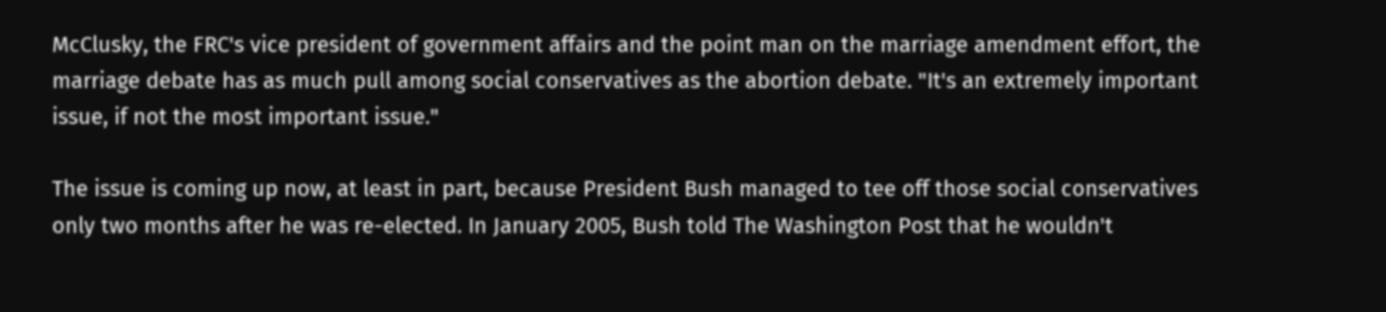McClusky, the FRC's vice president of government affairs and the point man on the marriage amendment effort, the marriage debate has as much pull among social conservatives as the abortion debate. "It's an extremely important issue, if not the most important issue."

The issue is coming up now, at least in part, because President Bush managed to tee off those social conservatives only two months after he was re-elected. In January 2005, Bush told The Washington Post that he wouldn't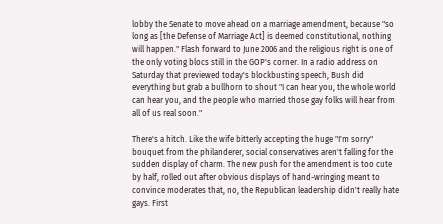lobby the Senate to move ahead on a marriage amendment, because "so long as [the Defense of Marriage Act] is deemed constitutional, nothing will happen." Flash forward to June 2006 and the religious right is one of the only voting blocs still in the GOP's corner. In a radio address on Saturday that previewed today's blockbusting speech, Bush did everything but grab a bullhorn to shout "I can hear you, the whole world can hear you, and the people who married those gay folks will hear from all of us real soon."

There's a hitch. Like the wife bitterly accepting the huge "I'm sorry" bouquet from the philanderer, social conservatives aren't falling for the sudden display of charm. The new push for the amendment is too cute by half, rolled out after obvious displays of hand-wringing meant to convince moderates that, no, the Republican leadership didn't really hate gays. First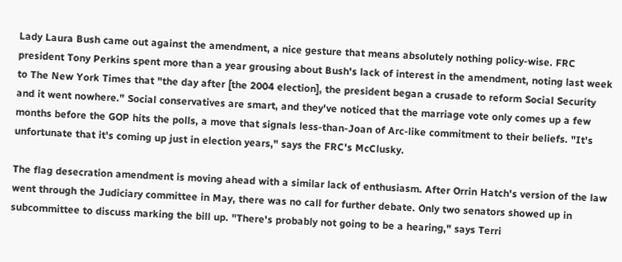Lady Laura Bush came out against the amendment, a nice gesture that means absolutely nothing policy-wise. FRC president Tony Perkins spent more than a year grousing about Bush's lack of interest in the amendment, noting last week to The New York Times that "the day after [the 2004 election], the president began a crusade to reform Social Security and it went nowhere." Social conservatives are smart, and they've noticed that the marriage vote only comes up a few months before the GOP hits the polls, a move that signals less-than-Joan of Arc-like commitment to their beliefs. "It's unfortunate that it's coming up just in election years," says the FRC's McClusky.

The flag desecration amendment is moving ahead with a similar lack of enthusiasm. After Orrin Hatch's version of the law went through the Judiciary committee in May, there was no call for further debate. Only two senators showed up in subcommittee to discuss marking the bill up. "There's probably not going to be a hearing," says Terri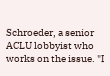Schroeder, a senior ACLU lobbyist who works on the issue. "I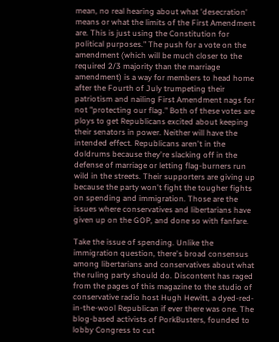mean, no real hearing about what 'desecration' means or what the limits of the First Amendment are. This is just using the Constitution for political purposes." The push for a vote on the amendment (which will be much closer to the required 2/3 majority than the marriage amendment) is a way for members to head home after the Fourth of July trumpeting their patriotism and nailing First Amendment nags for not "protecting our flag." Both of these votes are ploys to get Republicans excited about keeping their senators in power. Neither will have the intended effect. Republicans aren't in the doldrums because they're slacking off in the defense of marriage or letting flag-burners run wild in the streets. Their supporters are giving up because the party won't fight the tougher fights on spending and immigration. Those are the issues where conservatives and libertarians have given up on the GOP, and done so with fanfare.

Take the issue of spending. Unlike the immigration question, there's broad consensus among libertarians and conservatives about what the ruling party should do. Discontent has raged from the pages of this magazine to the studio of conservative radio host Hugh Hewitt, a dyed-red-in-the-wool Republican if ever there was one. The blog-based activists of PorkBusters, founded to lobby Congress to cut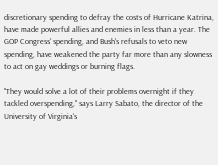discretionary spending to defray the costs of Hurricane Katrina, have made powerful allies and enemies in less than a year. The GOP Congress' spending, and Bush's refusals to veto new spending, have weakened the party far more than any slowness to act on gay weddings or burning flags.

"They would solve a lot of their problems overnight if they tackled overspending," says Larry Sabato, the director of the University of Virginia's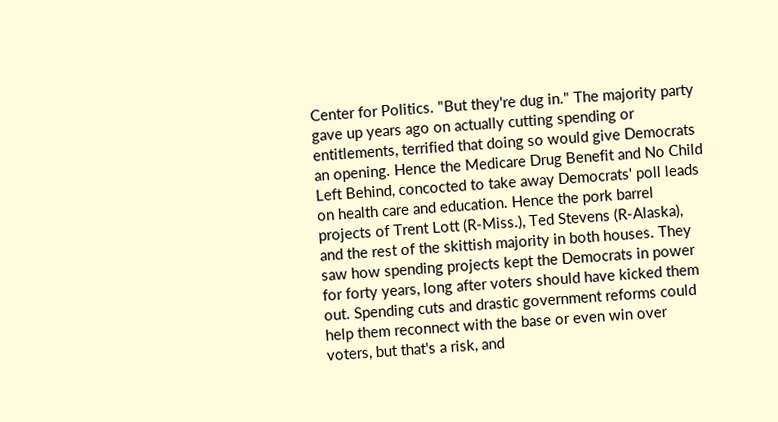Center for Politics. "But they're dug in." The majority party gave up years ago on actually cutting spending or entitlements, terrified that doing so would give Democrats an opening. Hence the Medicare Drug Benefit and No Child Left Behind, concocted to take away Democrats' poll leads on health care and education. Hence the pork barrel projects of Trent Lott (R-Miss.), Ted Stevens (R-Alaska), and the rest of the skittish majority in both houses. They saw how spending projects kept the Democrats in power for forty years, long after voters should have kicked them out. Spending cuts and drastic government reforms could help them reconnect with the base or even win over voters, but that's a risk, and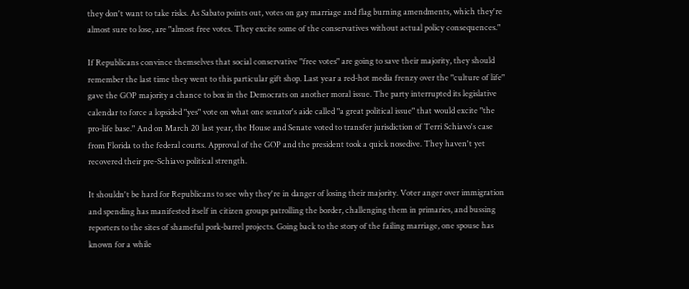they don't want to take risks. As Sabato points out, votes on gay marriage and flag burning amendments, which they're almost sure to lose, are "almost free votes. They excite some of the conservatives without actual policy consequences."

If Republicans convince themselves that social conservative "free votes" are going to save their majority, they should remember the last time they went to this particular gift shop. Last year a red-hot media frenzy over the "culture of life" gave the GOP majority a chance to box in the Democrats on another moral issue. The party interrupted its legislative calendar to force a lopsided "yes" vote on what one senator's aide called "a great political issue" that would excite "the pro-life base." And on March 20 last year, the House and Senate voted to transfer jurisdiction of Terri Schiavo's case from Florida to the federal courts. Approval of the GOP and the president took a quick nosedive. They haven't yet recovered their pre-Schiavo political strength.

It shouldn't be hard for Republicans to see why they're in danger of losing their majority. Voter anger over immigration and spending has manifested itself in citizen groups patrolling the border, challenging them in primaries, and bussing reporters to the sites of shameful pork-barrel projects. Going back to the story of the failing marriage, one spouse has known for a while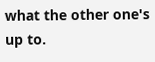what the other one's up to.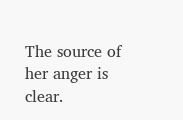The source of her anger is clear.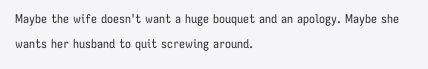Maybe the wife doesn't want a huge bouquet and an apology. Maybe she wants her husband to quit screwing around.